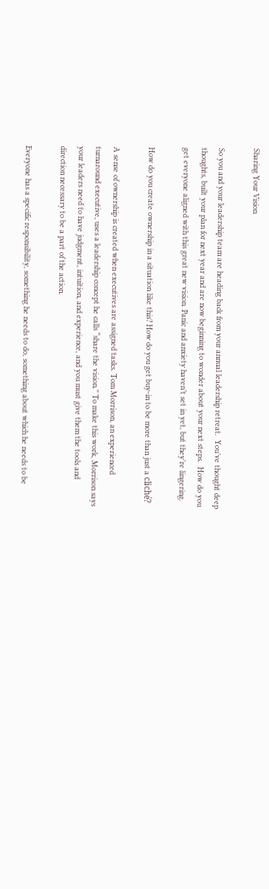Sharing Your Vision

So you and your leadership team are heading back from your annual leadership retreat.  You’ve thought deep thoughts, built your plan for next year and are now beginning to wonder about your next steps.  How do you get everyone aligned with this great new vision. Panic and anxiety haven’t set in yet, but they’re lingering.

How do you create ownership in a situation like this? How do you get buy-in to be more than just a cliché?

A sense of ownership is created when executives are assigned tasks. Tom Morrison, an experienced turnaround executive, uses a leadership concept he calls “share the vision.” To make this work, Morrison says your leaders need to have judgment, intuition, and experience, and you must give them the tools and direction necessary to be a part of the action.

Everyone has a specific responsibility, something he needs to do, something about which he needs to be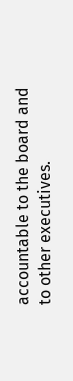accountable to the board and to other executives.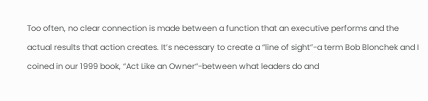Too often, no clear connection is made between a function that an executive performs and the actual results that action creates. It’s necessary to create a “line of sight”-a term Bob Blonchek and I coined in our 1999 book, “Act Like an Owner“-between what leaders do and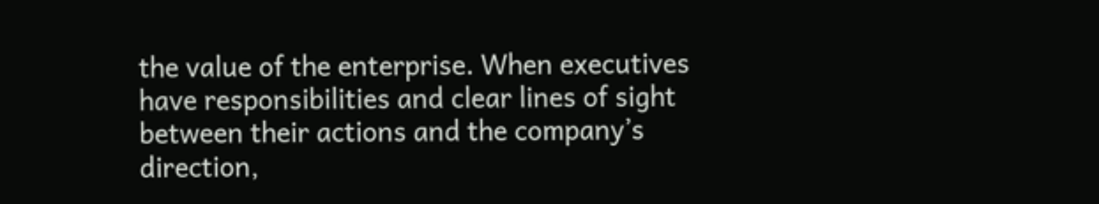the value of the enterprise. When executives have responsibilities and clear lines of sight between their actions and the company’s direction,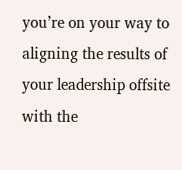you’re on your way to aligning the results of your leadership offsite with the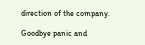direction of the company.

Goodbye panic and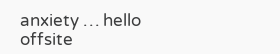anxiety … hello offsite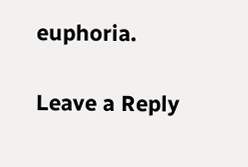euphoria.

Leave a Reply